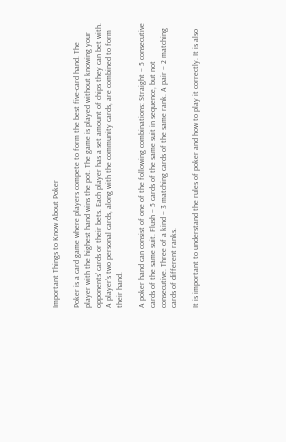Important Things to Know About Poker

Poker is a card game where players compete to form the best five-card hand. The player with the highest hand wins the pot. The game is played without knowing your opponents’ cards or their bets. Each player has a set amount of chips they can bet with. A player’s two personal cards, along with the community cards, are combined to form their hand.

A poker hand can consist of one of the following combinations: Straight – 5 consecutive cards of the same suit. Flush – 5 cards of the same suit in sequence, but not consecutive. Three of a kind – 3 matching cards of the same rank. A pair – 2 matching cards of different ranks.

It is important to understand the rules of poker and how to play it correctly. It is also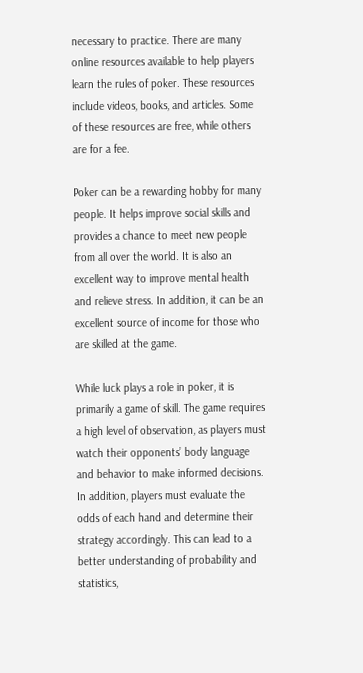necessary to practice. There are many online resources available to help players learn the rules of poker. These resources include videos, books, and articles. Some of these resources are free, while others are for a fee.

Poker can be a rewarding hobby for many people. It helps improve social skills and provides a chance to meet new people from all over the world. It is also an excellent way to improve mental health and relieve stress. In addition, it can be an excellent source of income for those who are skilled at the game.

While luck plays a role in poker, it is primarily a game of skill. The game requires a high level of observation, as players must watch their opponents’ body language and behavior to make informed decisions. In addition, players must evaluate the odds of each hand and determine their strategy accordingly. This can lead to a better understanding of probability and statistics,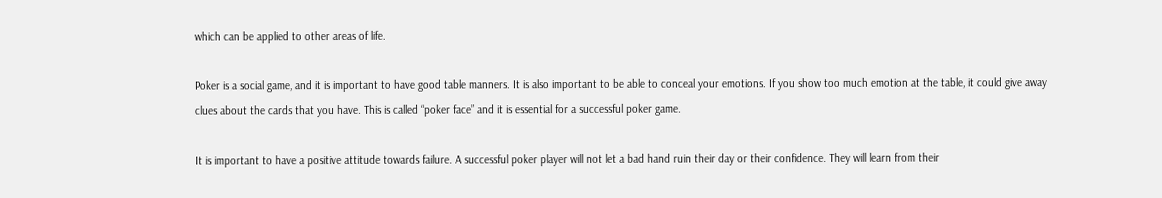which can be applied to other areas of life.

Poker is a social game, and it is important to have good table manners. It is also important to be able to conceal your emotions. If you show too much emotion at the table, it could give away clues about the cards that you have. This is called “poker face” and it is essential for a successful poker game.

It is important to have a positive attitude towards failure. A successful poker player will not let a bad hand ruin their day or their confidence. They will learn from their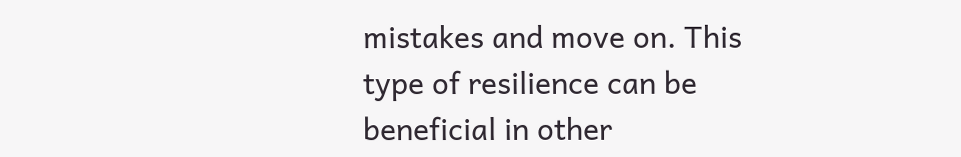mistakes and move on. This type of resilience can be beneficial in other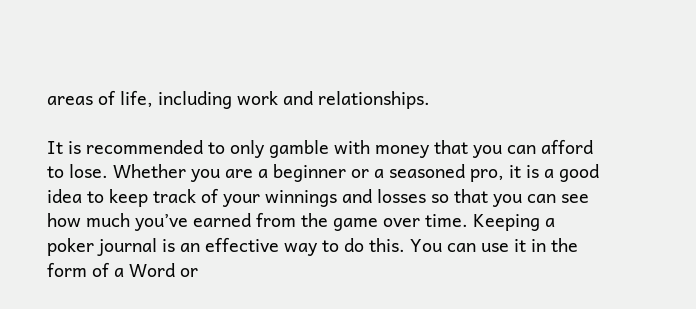areas of life, including work and relationships.

It is recommended to only gamble with money that you can afford to lose. Whether you are a beginner or a seasoned pro, it is a good idea to keep track of your winnings and losses so that you can see how much you’ve earned from the game over time. Keeping a poker journal is an effective way to do this. You can use it in the form of a Word or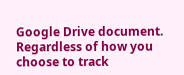Google Drive document. Regardless of how you choose to track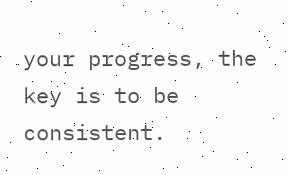your progress, the key is to be consistent.